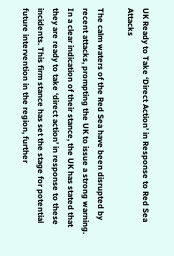UK Ready to Take ‘Direct Action’ in Response to Red Sea Attacks

The calm waters of the Red Sea have been disrupted by recent attacks, prompting the UK to issue a strong warning. In a clear indication of their stance, the UK has stated that they are ready to take ‘direct action’ in response to these incidents. This firm stance has set the stage for potential future intervention in the region, further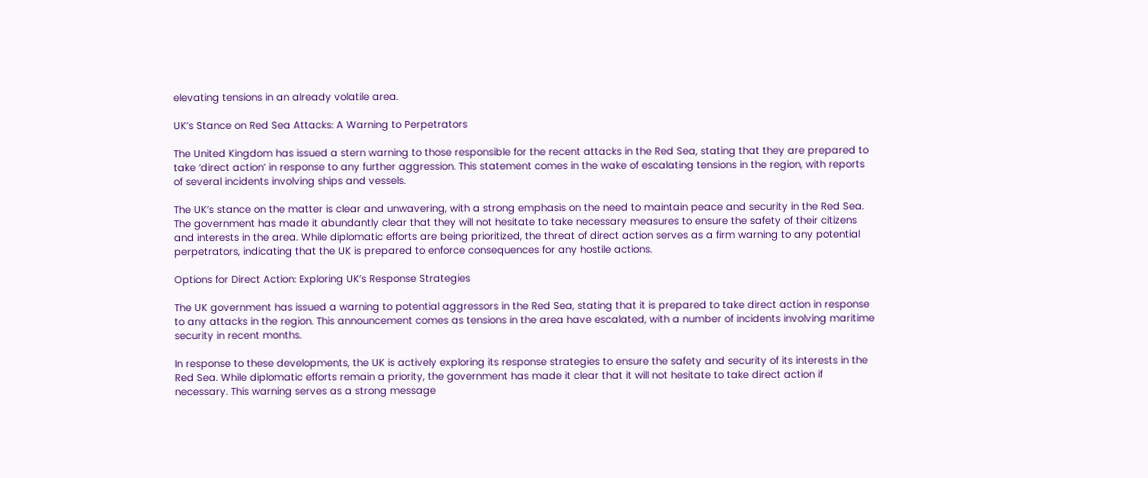elevating tensions in an already volatile area.

UK’s Stance on Red Sea Attacks: A Warning to Perpetrators

The United Kingdom has issued a stern warning to those responsible for the recent attacks in the Red Sea, stating that they are prepared to take ‘direct action’ in response to any further aggression. This statement comes in the wake of escalating tensions in the region, with reports of several incidents involving ships and vessels.

The UK’s stance on the matter is clear and unwavering, with a strong emphasis on the need to maintain peace and security in the Red Sea. The government has made it abundantly clear that they will not hesitate to take necessary measures to ensure the safety of their citizens and interests in the area. While diplomatic efforts are being prioritized, the threat of direct action serves as a firm warning to any potential perpetrators, indicating that the UK is prepared to enforce consequences for any hostile actions.

Options for Direct Action: Exploring UK’s Response Strategies

The UK government has issued a warning to potential aggressors in the Red Sea, stating that it is prepared to take direct action in response to any attacks in the region. This announcement comes as tensions in the area have escalated, with a number of incidents involving maritime security in recent months.

In response to these developments, the UK is actively exploring its response strategies to ensure the safety and security of its interests in the Red Sea. While diplomatic efforts remain a priority, the government has made it clear that it will not hesitate to take direct action if necessary. This warning serves as a strong message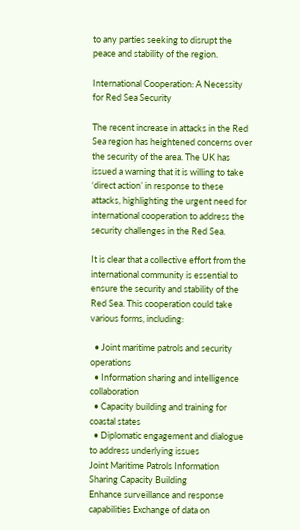to any parties seeking to disrupt the peace and stability of the region.

International Cooperation: A Necessity for Red Sea Security

The recent increase in attacks in the Red Sea region has heightened concerns over the security of the area. The UK has issued a warning that it is willing to take ‘direct action’ in response to these attacks, highlighting the urgent need for international cooperation to address the security challenges in the Red Sea.

It is clear that a collective effort from the international community is essential to ensure the security and stability of the Red Sea. This cooperation could take various forms, including:

  • Joint maritime patrols and security operations
  • Information sharing and intelligence collaboration
  • Capacity building and training for coastal states
  • Diplomatic engagement and dialogue to address underlying issues
Joint Maritime Patrols Information Sharing Capacity Building
Enhance surveillance and response capabilities Exchange of data on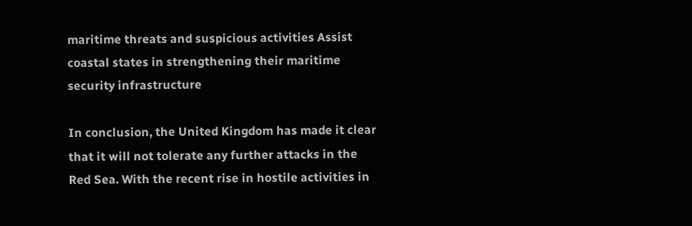maritime threats and suspicious activities Assist coastal states in strengthening their maritime security infrastructure

In conclusion, the United Kingdom has made it clear that it will not tolerate any further attacks in the Red Sea. With the recent rise in hostile activities in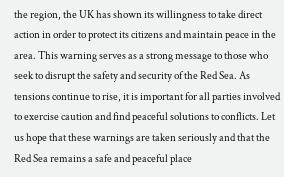the region, the UK has shown its willingness to take direct action in order to protect its citizens and maintain peace in the area. This warning serves as a strong message to those who seek to disrupt the safety and security of the Red Sea. As tensions continue to rise, it is important for all parties involved to exercise caution and find peaceful solutions to conflicts. Let us hope that these warnings are taken seriously and that the Red Sea remains a safe and peaceful place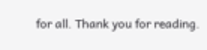for all. Thank you for reading.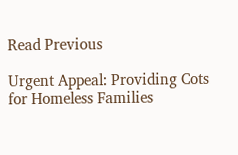Read Previous

Urgent Appeal: Providing Cots for Homeless Families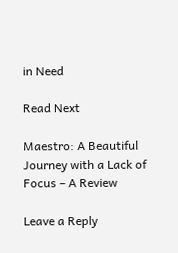in Need

Read Next

Maestro: A Beautiful Journey with a Lack of Focus – A Review

Leave a Reply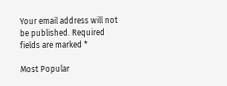Your email address will not be published. Required fields are marked *

Most Popular